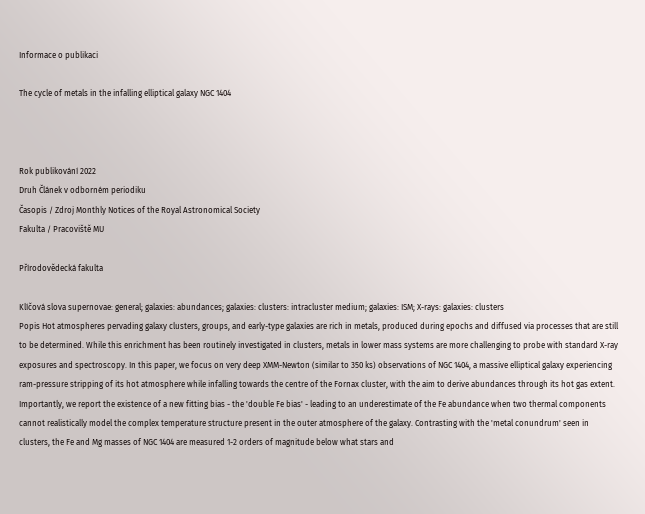Informace o publikaci

The cycle of metals in the infalling elliptical galaxy NGC 1404



Rok publikování 2022
Druh Článek v odborném periodiku
Časopis / Zdroj Monthly Notices of the Royal Astronomical Society
Fakulta / Pracoviště MU

Přírodovědecká fakulta

Klíčová slova supernovae: general; galaxies: abundances; galaxies: clusters: intracluster medium; galaxies: ISM; X-rays: galaxies: clusters
Popis Hot atmospheres pervading galaxy clusters, groups, and early-type galaxies are rich in metals, produced during epochs and diffused via processes that are still to be determined. While this enrichment has been routinely investigated in clusters, metals in lower mass systems are more challenging to probe with standard X-ray exposures and spectroscopy. In this paper, we focus on very deep XMM-Newton (similar to 350 ks) observations of NGC 1404, a massive elliptical galaxy experiencing ram-pressure stripping of its hot atmosphere while infalling towards the centre of the Fornax cluster, with the aim to derive abundances through its hot gas extent. Importantly, we report the existence of a new fitting bias - the 'double Fe bias' - leading to an underestimate of the Fe abundance when two thermal components cannot realistically model the complex temperature structure present in the outer atmosphere of the galaxy. Contrasting with the 'metal conundrum' seen in clusters, the Fe and Mg masses of NGC 1404 are measured 1-2 orders of magnitude below what stars and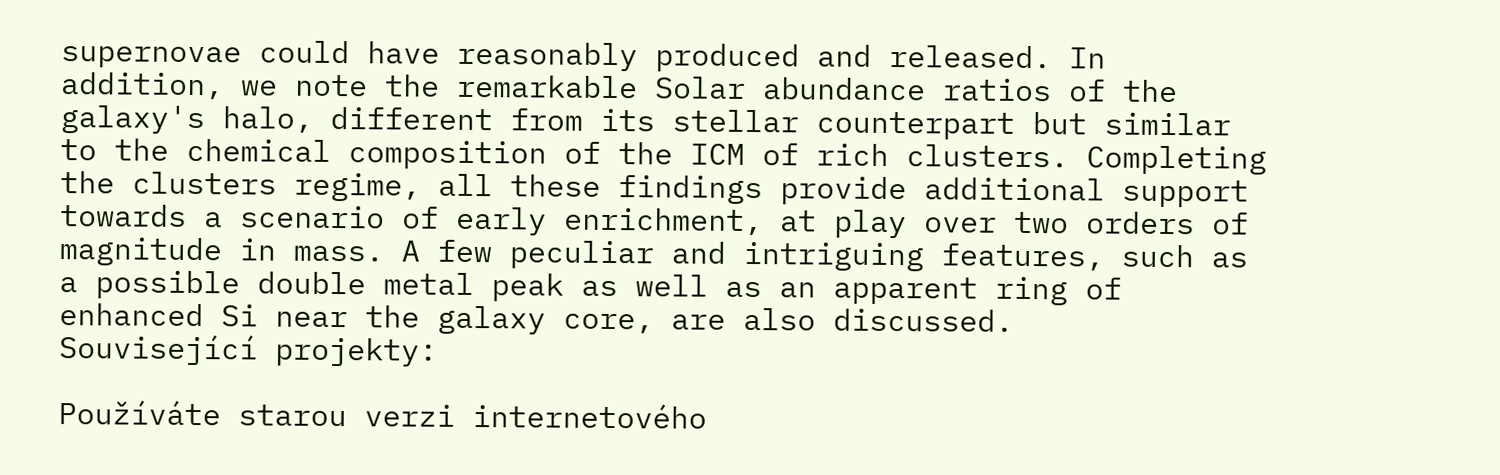supernovae could have reasonably produced and released. In addition, we note the remarkable Solar abundance ratios of the galaxy's halo, different from its stellar counterpart but similar to the chemical composition of the ICM of rich clusters. Completing the clusters regime, all these findings provide additional support towards a scenario of early enrichment, at play over two orders of magnitude in mass. A few peculiar and intriguing features, such as a possible double metal peak as well as an apparent ring of enhanced Si near the galaxy core, are also discussed.
Související projekty:

Používáte starou verzi internetového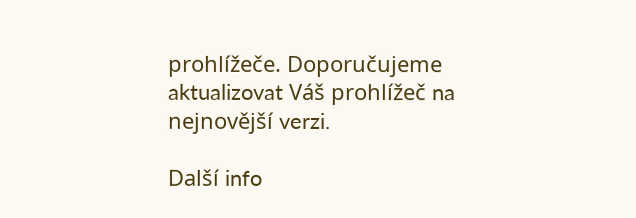prohlížeče. Doporučujeme aktualizovat Váš prohlížeč na nejnovější verzi.

Další info